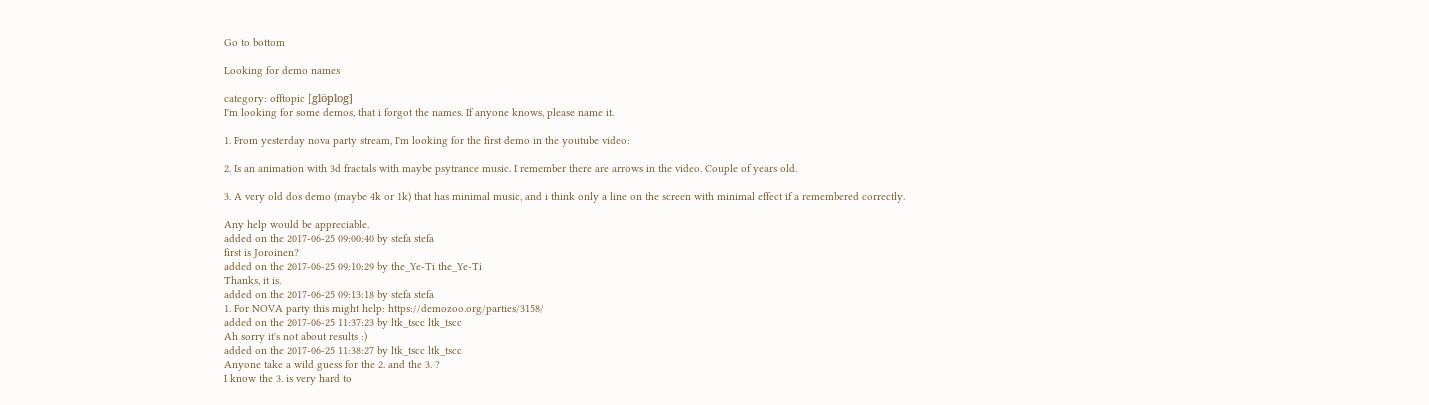Go to bottom

Looking for demo names

category: offtopic [glöplog]
I'm looking for some demos, that i forgot the names. If anyone knows, please name it.

1. From yesterday nova party stream, I'm looking for the first demo in the youtube video:

2. Is an animation with 3d fractals with maybe psytrance music. I remember there are arrows in the video. Couple of years old.

3. A very old dos demo (maybe 4k or 1k) that has minimal music, and i think only a line on the screen with minimal effect if a remembered correctly.

Any help would be appreciable.
added on the 2017-06-25 09:00:40 by stefa stefa
first is Joroinen?
added on the 2017-06-25 09:10:29 by the_Ye-Ti the_Ye-Ti
Thanks, it is.
added on the 2017-06-25 09:13:18 by stefa stefa
1. For NOVA party this might help: https://demozoo.org/parties/3158/
added on the 2017-06-25 11:37:23 by ltk_tscc ltk_tscc
Ah sorry it's not about results :)
added on the 2017-06-25 11:38:27 by ltk_tscc ltk_tscc
Anyone take a wild guess for the 2. and the 3. ?
I know the 3. is very hard to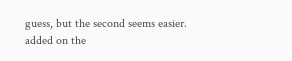guess, but the second seems easier.
added on the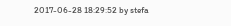2017-06-28 18:29:52 by stefa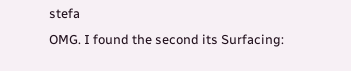stefa
OMG. I found the second its Surfacing: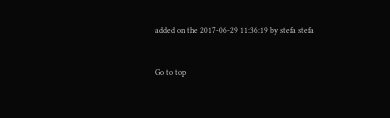added on the 2017-06-29 11:36:19 by stefa stefa


Go to top